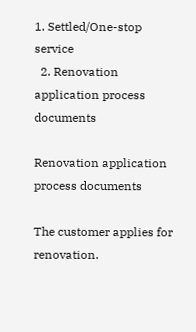1. Settled/One-stop service
  2. Renovation application process documents

Renovation application process documents

The customer applies for renovation.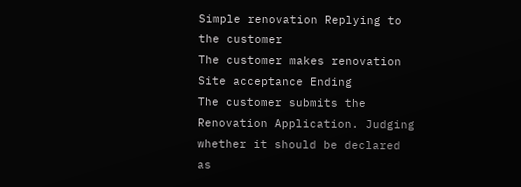Simple renovation Replying to the customer
The customer makes renovation
Site acceptance Ending
The customer submits the Renovation Application. Judging whether it should be declared as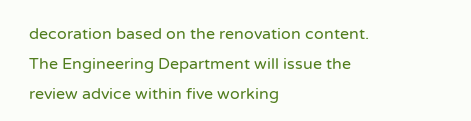decoration based on the renovation content. The Engineering Department will issue the review advice within five working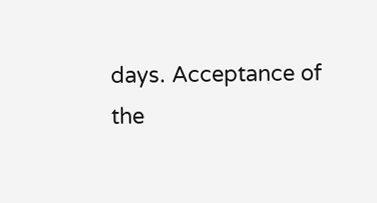days. Acceptance of the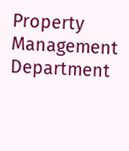Property Management Department